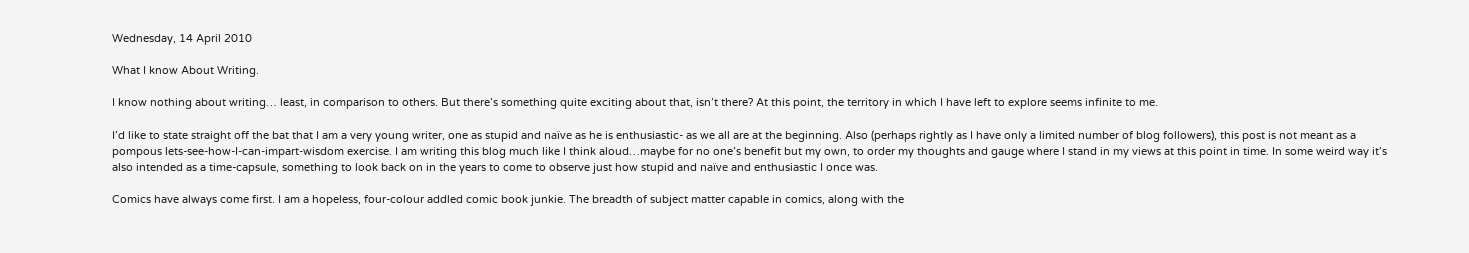Wednesday, 14 April 2010

What I know About Writing.

I know nothing about writing… least, in comparison to others. But there’s something quite exciting about that, isn’t there? At this point, the territory in which I have left to explore seems infinite to me.

I’d like to state straight off the bat that I am a very young writer, one as stupid and naïve as he is enthusiastic- as we all are at the beginning. Also (perhaps rightly as I have only a limited number of blog followers), this post is not meant as a pompous lets-see-how-I-can-impart-wisdom exercise. I am writing this blog much like I think aloud…maybe for no one’s benefit but my own, to order my thoughts and gauge where I stand in my views at this point in time. In some weird way it’s also intended as a time-capsule, something to look back on in the years to come to observe just how stupid and naïve and enthusiastic I once was.

Comics have always come first. I am a hopeless, four-colour addled comic book junkie. The breadth of subject matter capable in comics, along with the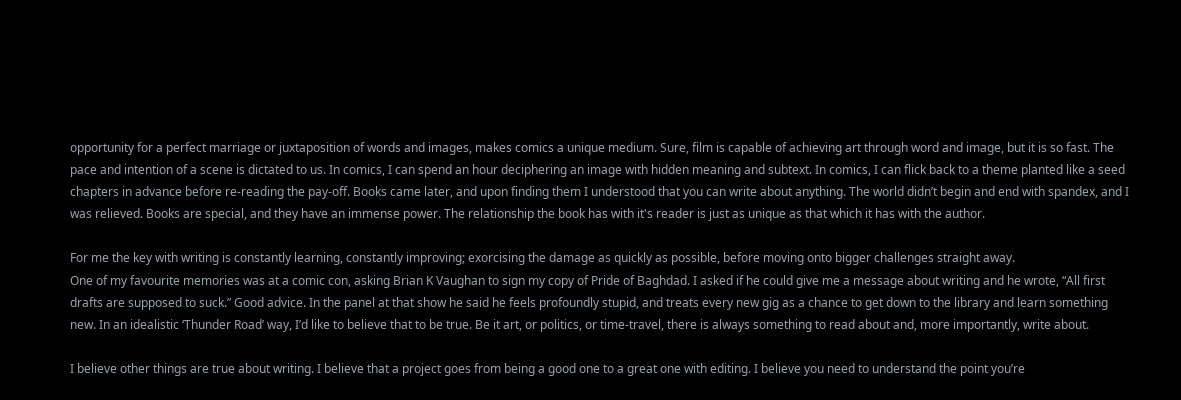opportunity for a perfect marriage or juxtaposition of words and images, makes comics a unique medium. Sure, film is capable of achieving art through word and image, but it is so fast. The pace and intention of a scene is dictated to us. In comics, I can spend an hour deciphering an image with hidden meaning and subtext. In comics, I can flick back to a theme planted like a seed chapters in advance before re-reading the pay-off. Books came later, and upon finding them I understood that you can write about anything. The world didn’t begin and end with spandex, and I was relieved. Books are special, and they have an immense power. The relationship the book has with it's reader is just as unique as that which it has with the author.

For me the key with writing is constantly learning, constantly improving; exorcising the damage as quickly as possible, before moving onto bigger challenges straight away.
One of my favourite memories was at a comic con, asking Brian K Vaughan to sign my copy of Pride of Baghdad. I asked if he could give me a message about writing and he wrote, “All first drafts are supposed to suck.” Good advice. In the panel at that show he said he feels profoundly stupid, and treats every new gig as a chance to get down to the library and learn something new. In an idealistic ‘Thunder Road’ way, I’d like to believe that to be true. Be it art, or politics, or time-travel, there is always something to read about and, more importantly, write about.

I believe other things are true about writing. I believe that a project goes from being a good one to a great one with editing. I believe you need to understand the point you’re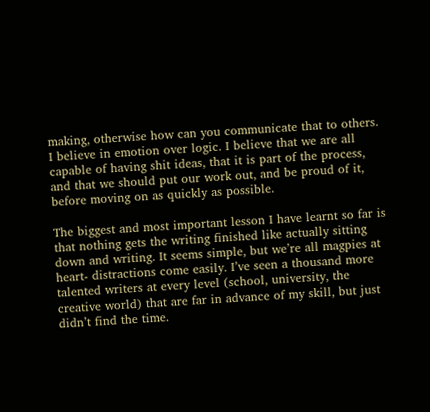making, otherwise how can you communicate that to others. I believe in emotion over logic. I believe that we are all capable of having shit ideas, that it is part of the process, and that we should put our work out, and be proud of it, before moving on as quickly as possible.

The biggest and most important lesson I have learnt so far is that nothing gets the writing finished like actually sitting down and writing. It seems simple, but we’re all magpies at heart- distractions come easily. I’ve seen a thousand more talented writers at every level (school, university, the creative world) that are far in advance of my skill, but just didn’t find the time.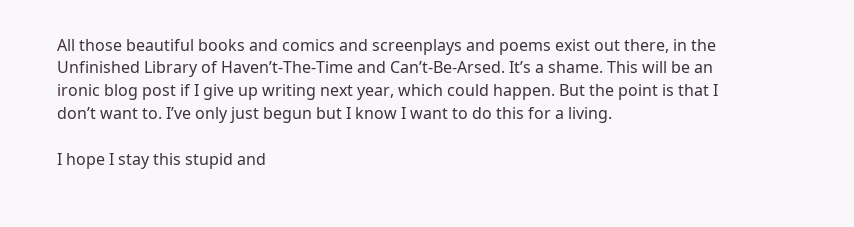All those beautiful books and comics and screenplays and poems exist out there, in the Unfinished Library of Haven’t-The-Time and Can’t-Be-Arsed. It’s a shame. This will be an ironic blog post if I give up writing next year, which could happen. But the point is that I don’t want to. I’ve only just begun but I know I want to do this for a living.

I hope I stay this stupid and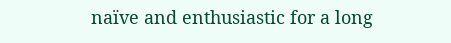naïve and enthusiastic for a long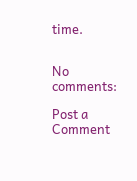time.


No comments:

Post a Comment